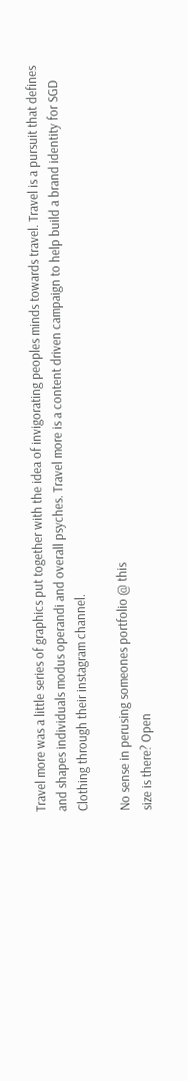Travel more was a little series of graphics put together with the idea of invigorating peoples minds towards travel. Travel is a pursuit that defines and shapes individuals modus operandi and overall psyches. Travel more is a content driven campaign to help build a brand identity for SGD Clothing through their instagram channel.

No sense in perusing someones portfolio @ this
size is there? Open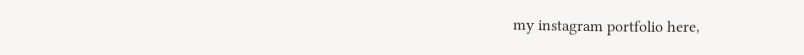my instagram portfolio here,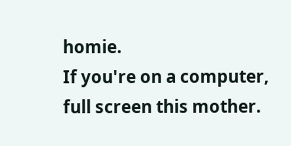homie.
If you're on a computer, full screen this mother.